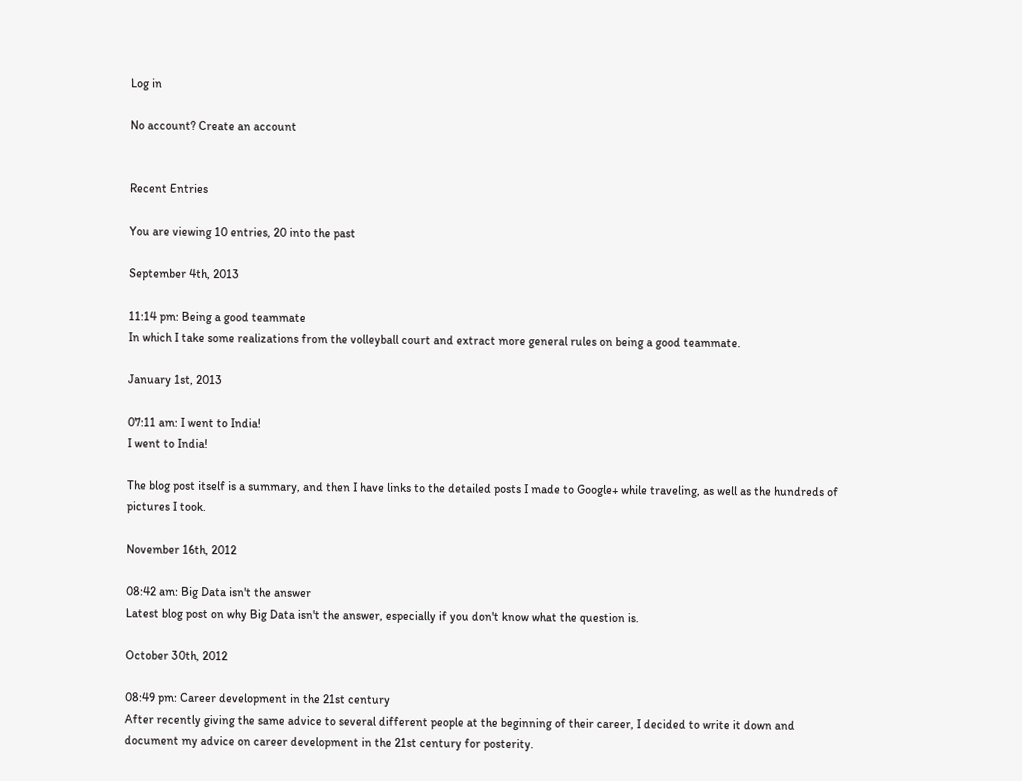Log in

No account? Create an account


Recent Entries

You are viewing 10 entries, 20 into the past

September 4th, 2013

11:14 pm: Being a good teammate
In which I take some realizations from the volleyball court and extract more general rules on being a good teammate.

January 1st, 2013

07:11 am: I went to India!
I went to India!

The blog post itself is a summary, and then I have links to the detailed posts I made to Google+ while traveling, as well as the hundreds of pictures I took.

November 16th, 2012

08:42 am: Big Data isn't the answer
Latest blog post on why Big Data isn't the answer, especially if you don't know what the question is.

October 30th, 2012

08:49 pm: Career development in the 21st century
After recently giving the same advice to several different people at the beginning of their career, I decided to write it down and document my advice on career development in the 21st century for posterity.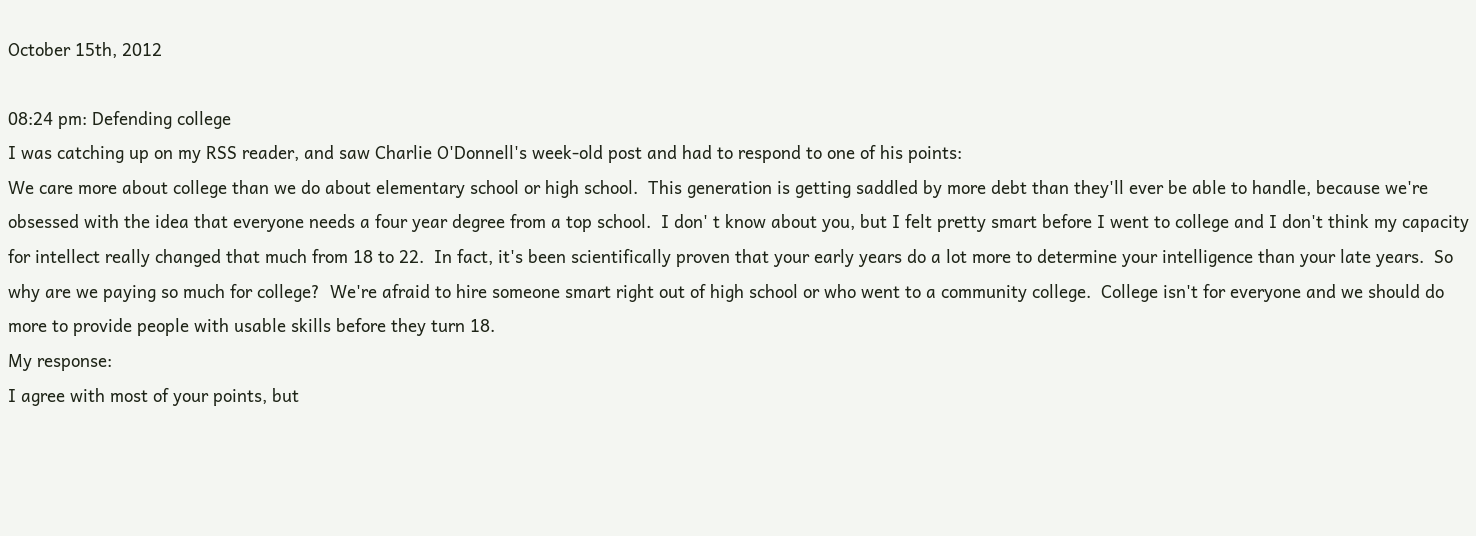October 15th, 2012

08:24 pm: Defending college
I was catching up on my RSS reader, and saw Charlie O'Donnell's week-old post and had to respond to one of his points:
We care more about college than we do about elementary school or high school.  This generation is getting saddled by more debt than they'll ever be able to handle, because we're obsessed with the idea that everyone needs a four year degree from a top school.  I don' t know about you, but I felt pretty smart before I went to college and I don't think my capacity for intellect really changed that much from 18 to 22.  In fact, it's been scientifically proven that your early years do a lot more to determine your intelligence than your late years.  So why are we paying so much for college?  We're afraid to hire someone smart right out of high school or who went to a community college.  College isn't for everyone and we should do more to provide people with usable skills before they turn 18.
My response:
I agree with most of your points, but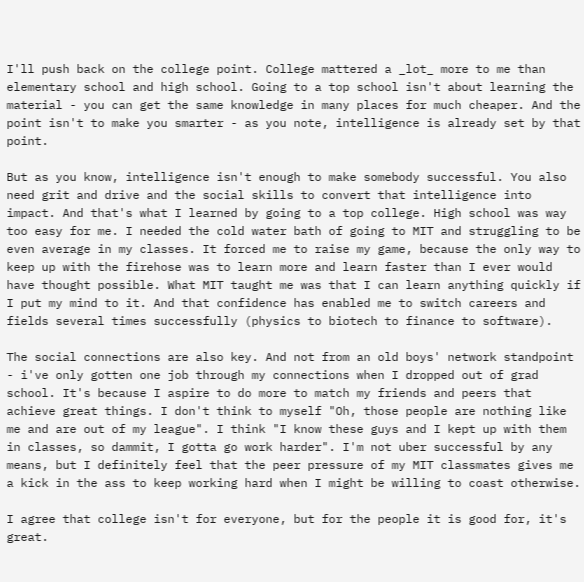I'll push back on the college point. College mattered a _lot_ more to me than elementary school and high school. Going to a top school isn't about learning the material - you can get the same knowledge in many places for much cheaper. And the point isn't to make you smarter - as you note, intelligence is already set by that point.

But as you know, intelligence isn't enough to make somebody successful. You also need grit and drive and the social skills to convert that intelligence into impact. And that's what I learned by going to a top college. High school was way too easy for me. I needed the cold water bath of going to MIT and struggling to be even average in my classes. It forced me to raise my game, because the only way to keep up with the firehose was to learn more and learn faster than I ever would have thought possible. What MIT taught me was that I can learn anything quickly if I put my mind to it. And that confidence has enabled me to switch careers and fields several times successfully (physics to biotech to finance to software).

The social connections are also key. And not from an old boys' network standpoint - i've only gotten one job through my connections when I dropped out of grad school. It's because I aspire to do more to match my friends and peers that achieve great things. I don't think to myself "Oh, those people are nothing like me and are out of my league". I think "I know these guys and I kept up with them in classes, so dammit, I gotta go work harder". I'm not uber successful by any means, but I definitely feel that the peer pressure of my MIT classmates gives me a kick in the ass to keep working hard when I might be willing to coast otherwise.

I agree that college isn't for everyone, but for the people it is good for, it's great.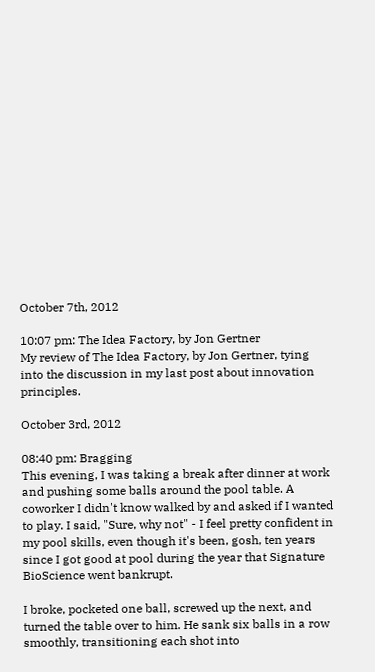October 7th, 2012

10:07 pm: The Idea Factory, by Jon Gertner
My review of The Idea Factory, by Jon Gertner, tying into the discussion in my last post about innovation principles.

October 3rd, 2012

08:40 pm: Bragging
This evening, I was taking a break after dinner at work and pushing some balls around the pool table. A coworker I didn't know walked by and asked if I wanted to play. I said, "Sure, why not" - I feel pretty confident in my pool skills, even though it's been, gosh, ten years since I got good at pool during the year that Signature BioScience went bankrupt.

I broke, pocketed one ball, screwed up the next, and turned the table over to him. He sank six balls in a row smoothly, transitioning each shot into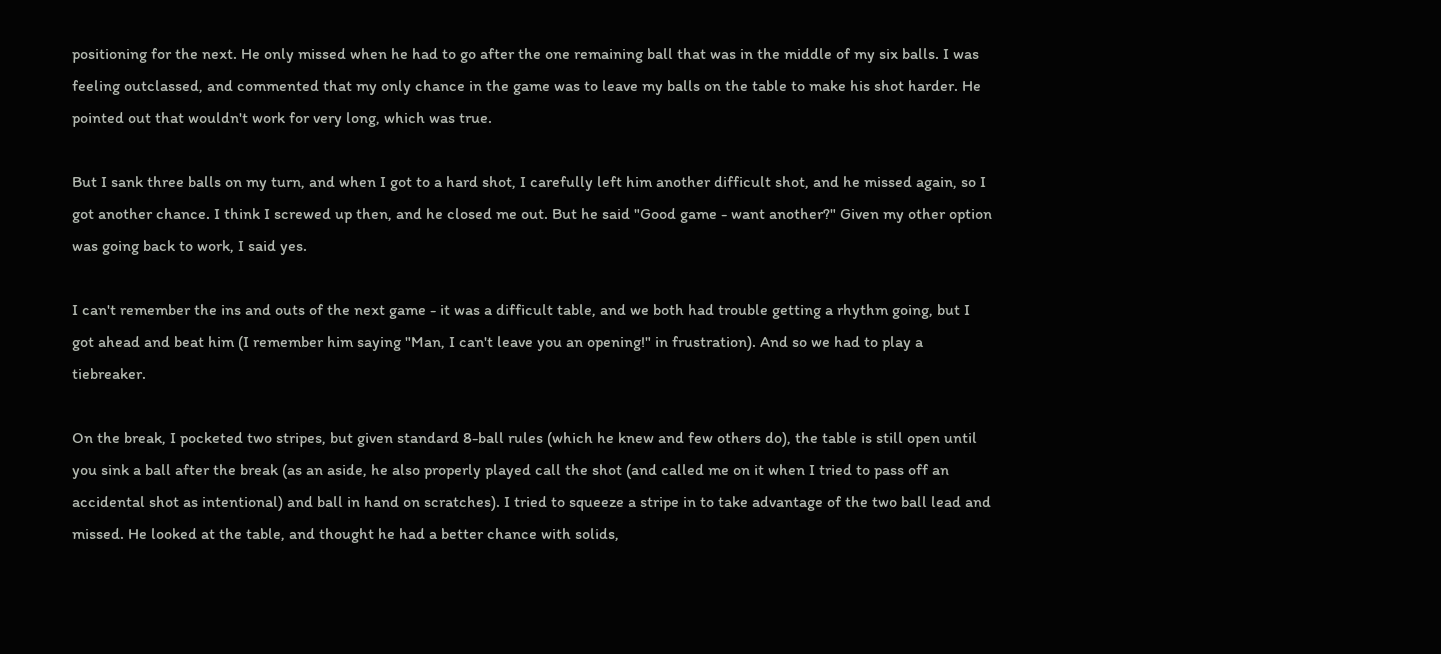positioning for the next. He only missed when he had to go after the one remaining ball that was in the middle of my six balls. I was feeling outclassed, and commented that my only chance in the game was to leave my balls on the table to make his shot harder. He pointed out that wouldn't work for very long, which was true.

But I sank three balls on my turn, and when I got to a hard shot, I carefully left him another difficult shot, and he missed again, so I got another chance. I think I screwed up then, and he closed me out. But he said "Good game - want another?" Given my other option was going back to work, I said yes.

I can't remember the ins and outs of the next game - it was a difficult table, and we both had trouble getting a rhythm going, but I got ahead and beat him (I remember him saying "Man, I can't leave you an opening!" in frustration). And so we had to play a tiebreaker.

On the break, I pocketed two stripes, but given standard 8-ball rules (which he knew and few others do), the table is still open until you sink a ball after the break (as an aside, he also properly played call the shot (and called me on it when I tried to pass off an accidental shot as intentional) and ball in hand on scratches). I tried to squeeze a stripe in to take advantage of the two ball lead and missed. He looked at the table, and thought he had a better chance with solids,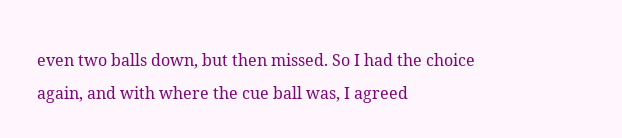even two balls down, but then missed. So I had the choice again, and with where the cue ball was, I agreed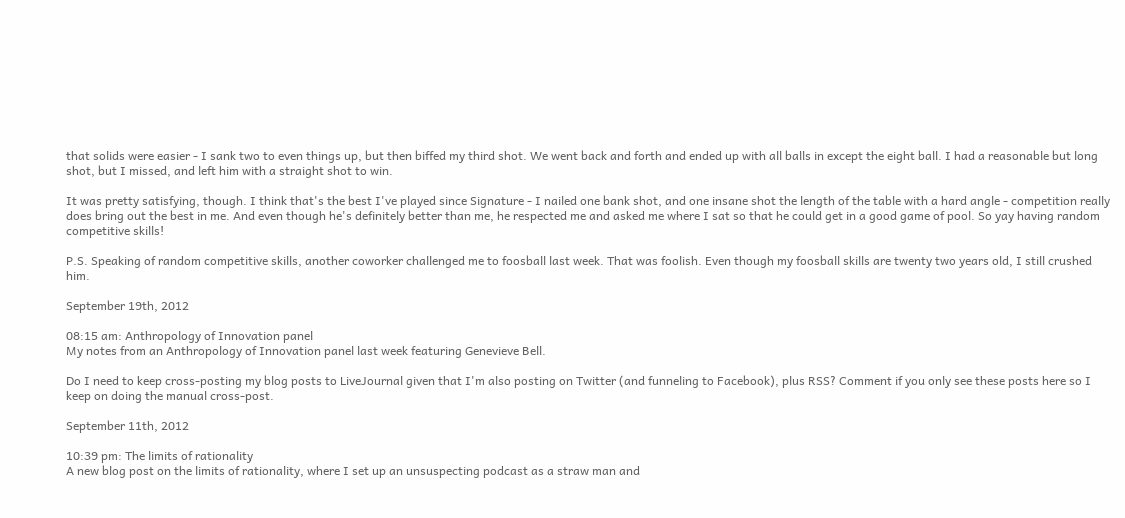that solids were easier - I sank two to even things up, but then biffed my third shot. We went back and forth and ended up with all balls in except the eight ball. I had a reasonable but long shot, but I missed, and left him with a straight shot to win.

It was pretty satisfying, though. I think that's the best I've played since Signature - I nailed one bank shot, and one insane shot the length of the table with a hard angle - competition really does bring out the best in me. And even though he's definitely better than me, he respected me and asked me where I sat so that he could get in a good game of pool. So yay having random competitive skills!

P.S. Speaking of random competitive skills, another coworker challenged me to foosball last week. That was foolish. Even though my foosball skills are twenty two years old, I still crushed him.

September 19th, 2012

08:15 am: Anthropology of Innovation panel
My notes from an Anthropology of Innovation panel last week featuring Genevieve Bell.

Do I need to keep cross-posting my blog posts to LiveJournal given that I'm also posting on Twitter (and funneling to Facebook), plus RSS? Comment if you only see these posts here so I keep on doing the manual cross-post.

September 11th, 2012

10:39 pm: The limits of rationality
A new blog post on the limits of rationality, where I set up an unsuspecting podcast as a straw man and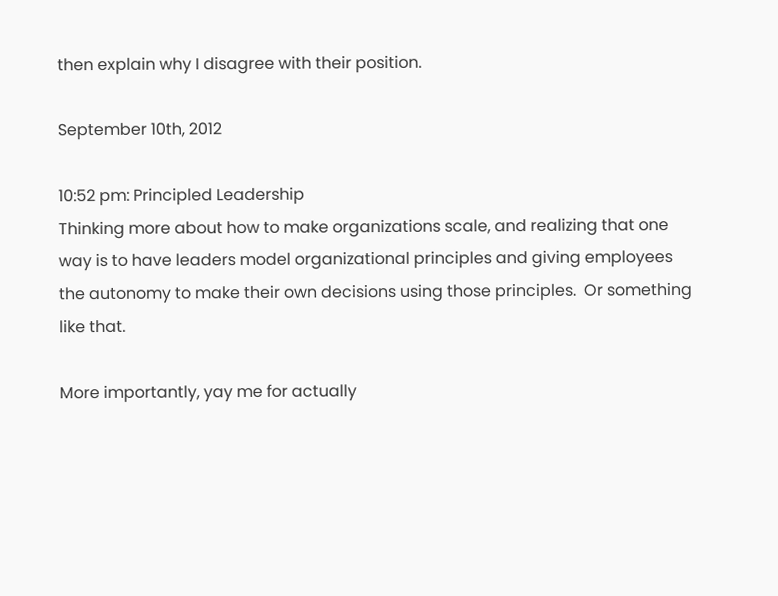then explain why I disagree with their position.

September 10th, 2012

10:52 pm: Principled Leadership
Thinking more about how to make organizations scale, and realizing that one way is to have leaders model organizational principles and giving employees the autonomy to make their own decisions using those principles.  Or something like that.

More importantly, yay me for actually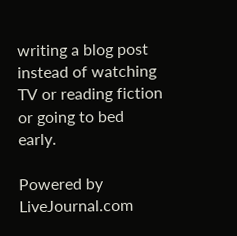writing a blog post instead of watching TV or reading fiction or going to bed early.

Powered by LiveJournal.com